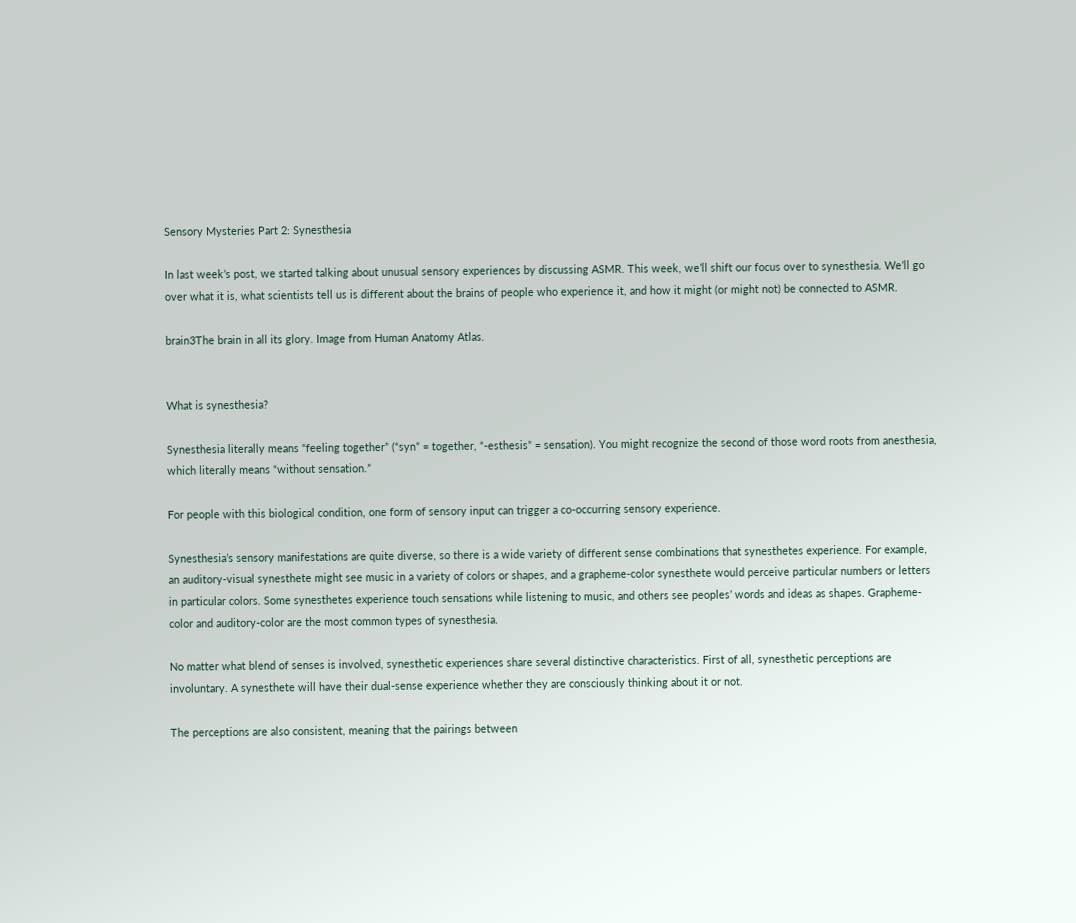Sensory Mysteries Part 2: Synesthesia

In last week’s post, we started talking about unusual sensory experiences by discussing ASMR. This week, we’ll shift our focus over to synesthesia. We’ll go over what it is, what scientists tell us is different about the brains of people who experience it, and how it might (or might not) be connected to ASMR.

brain3The brain in all its glory. Image from Human Anatomy Atlas.


What is synesthesia?

Synesthesia literally means “feeling together” (“syn” = together, “-esthesis” = sensation). You might recognize the second of those word roots from anesthesia, which literally means “without sensation.”

For people with this biological condition, one form of sensory input can trigger a co-occurring sensory experience.

Synesthesia’s sensory manifestations are quite diverse, so there is a wide variety of different sense combinations that synesthetes experience. For example, an auditory-visual synesthete might see music in a variety of colors or shapes, and a grapheme-color synesthete would perceive particular numbers or letters in particular colors. Some synesthetes experience touch sensations while listening to music, and others see peoples’ words and ideas as shapes. Grapheme-color and auditory-color are the most common types of synesthesia.

No matter what blend of senses is involved, synesthetic experiences share several distinctive characteristics. First of all, synesthetic perceptions are involuntary. A synesthete will have their dual-sense experience whether they are consciously thinking about it or not.

The perceptions are also consistent, meaning that the pairings between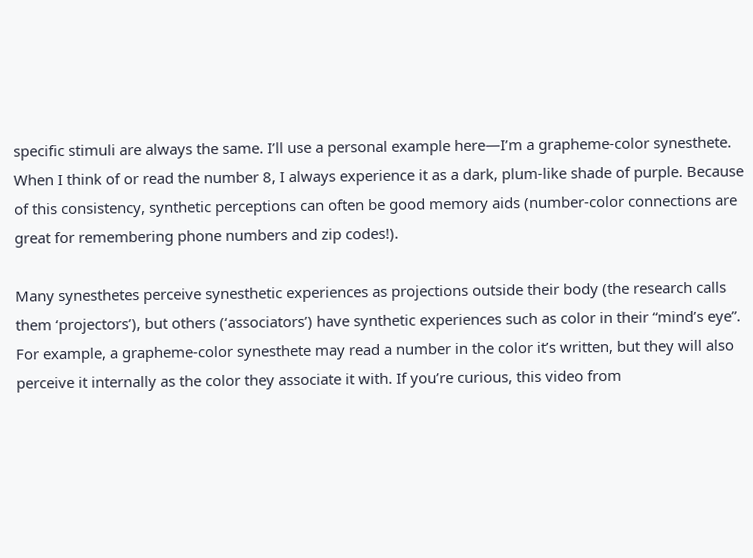specific stimuli are always the same. I’ll use a personal example here—I’m a grapheme-color synesthete. When I think of or read the number 8, I always experience it as a dark, plum-like shade of purple. Because of this consistency, synthetic perceptions can often be good memory aids (number-color connections are great for remembering phone numbers and zip codes!).

Many synesthetes perceive synesthetic experiences as projections outside their body (the research calls them ‘projectors’), but others (‘associators’) have synthetic experiences such as color in their “mind’s eye”. For example, a grapheme-color synesthete may read a number in the color it’s written, but they will also perceive it internally as the color they associate it with. If you’re curious, this video from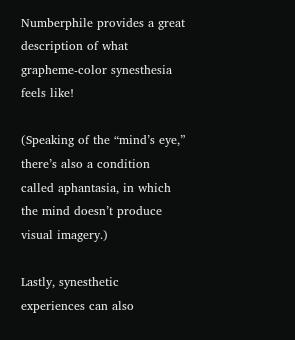Numberphile provides a great description of what grapheme-color synesthesia feels like!

(Speaking of the “mind’s eye,” there’s also a condition called aphantasia, in which the mind doesn’t produce visual imagery.)

Lastly, synesthetic experiences can also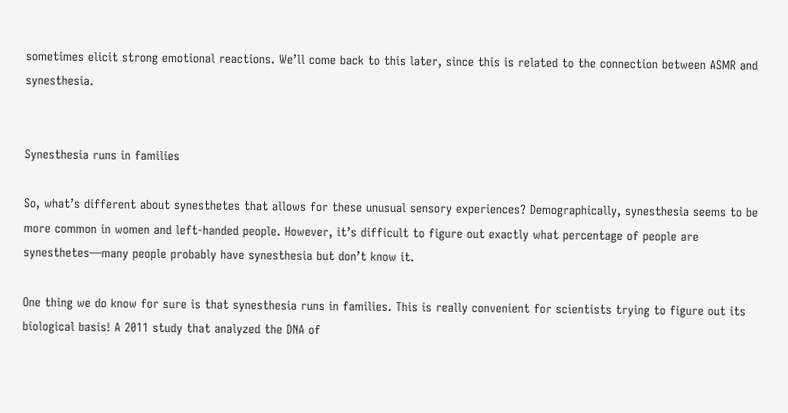sometimes elicit strong emotional reactions. We’ll come back to this later, since this is related to the connection between ASMR and synesthesia.


Synesthesia runs in families

So, what’s different about synesthetes that allows for these unusual sensory experiences? Demographically, synesthesia seems to be more common in women and left-handed people. However, it’s difficult to figure out exactly what percentage of people are synesthetes—many people probably have synesthesia but don’t know it.

One thing we do know for sure is that synesthesia runs in families. This is really convenient for scientists trying to figure out its biological basis! A 2011 study that analyzed the DNA of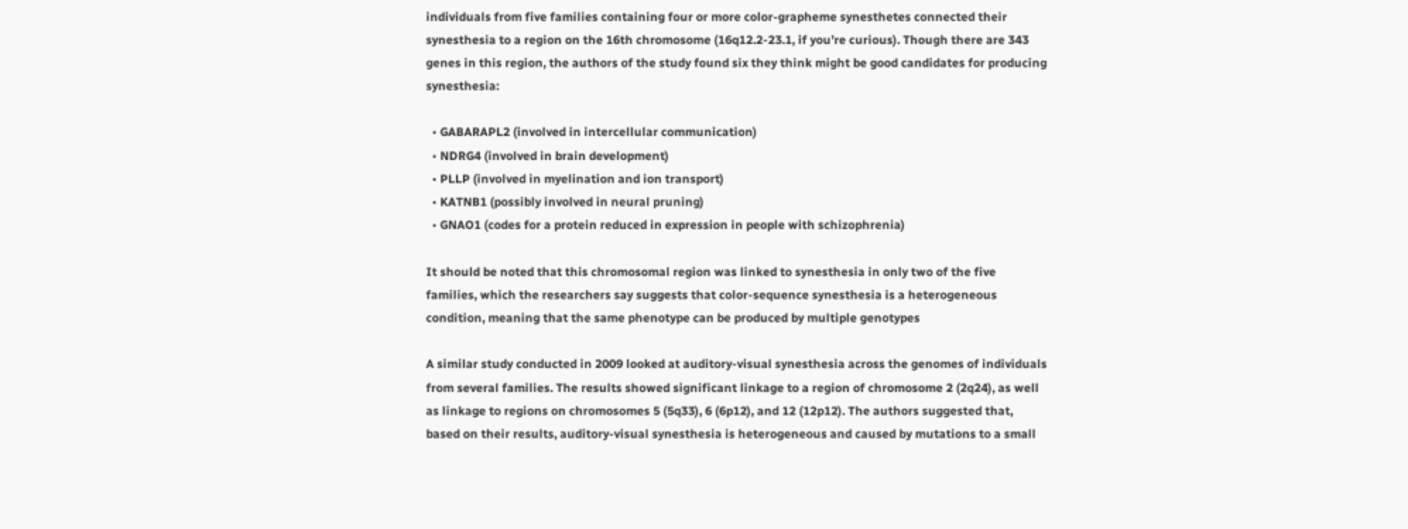individuals from five families containing four or more color-grapheme synesthetes connected their synesthesia to a region on the 16th chromosome (16q12.2-23.1, if you’re curious). Though there are 343 genes in this region, the authors of the study found six they think might be good candidates for producing synesthesia:

  • GABARAPL2 (involved in intercellular communication)
  • NDRG4 (involved in brain development)
  • PLLP (involved in myelination and ion transport)
  • KATNB1 (possibly involved in neural pruning)
  • GNAO1 (codes for a protein reduced in expression in people with schizophrenia)

It should be noted that this chromosomal region was linked to synesthesia in only two of the five families, which the researchers say suggests that color-sequence synesthesia is a heterogeneous condition, meaning that the same phenotype can be produced by multiple genotypes

A similar study conducted in 2009 looked at auditory-visual synesthesia across the genomes of individuals from several families. The results showed significant linkage to a region of chromosome 2 (2q24), as well as linkage to regions on chromosomes 5 (5q33), 6 (6p12), and 12 (12p12). The authors suggested that, based on their results, auditory-visual synesthesia is heterogeneous and caused by mutations to a small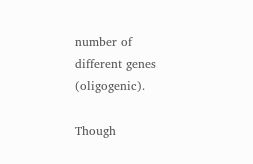number of different genes (oligogenic).

Though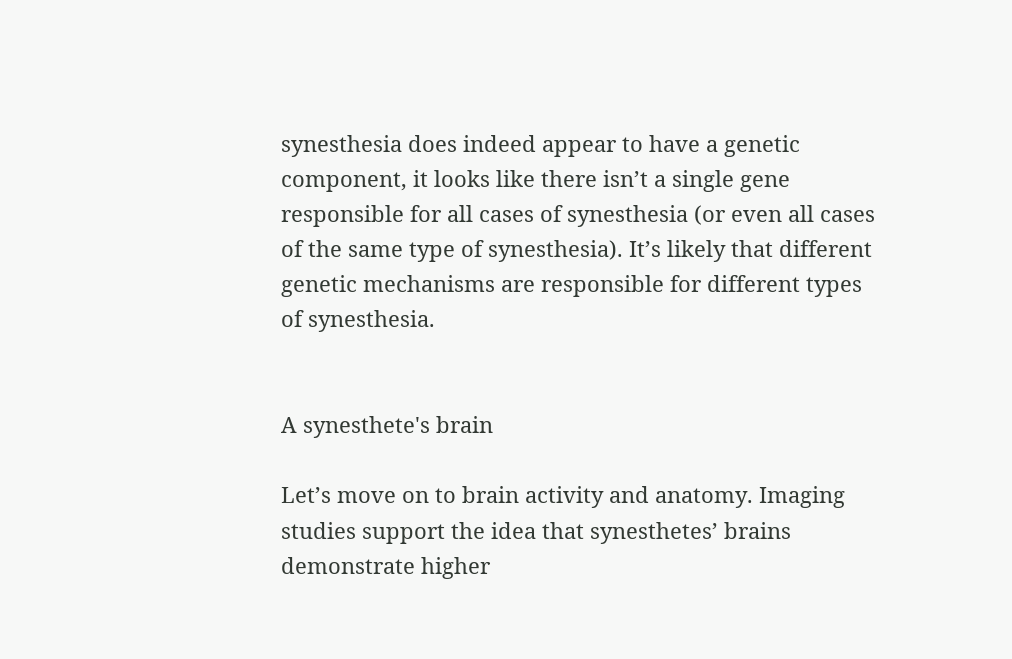synesthesia does indeed appear to have a genetic component, it looks like there isn’t a single gene responsible for all cases of synesthesia (or even all cases of the same type of synesthesia). It’s likely that different genetic mechanisms are responsible for different types of synesthesia.


A synesthete's brain

Let’s move on to brain activity and anatomy. Imaging studies support the idea that synesthetes’ brains demonstrate higher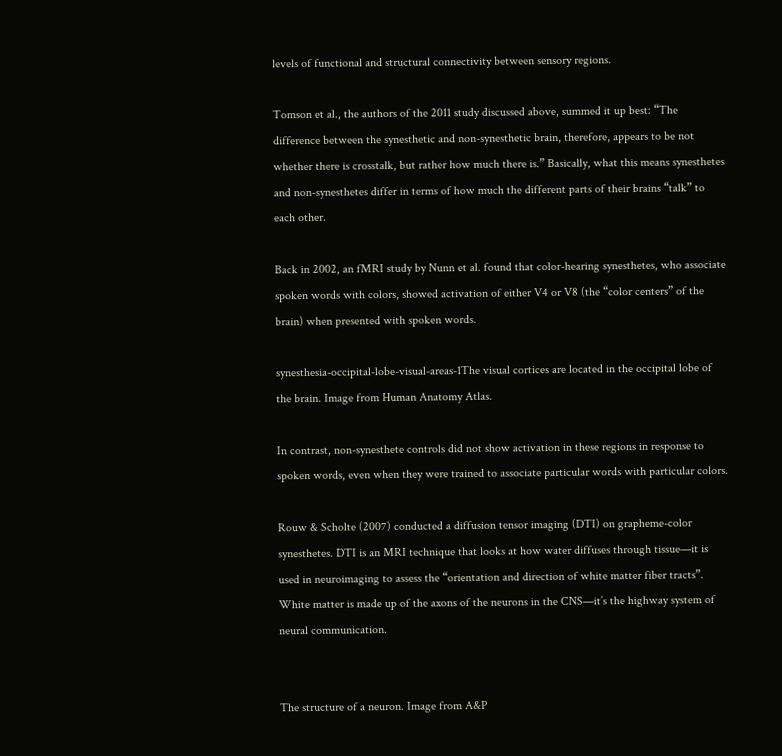levels of functional and structural connectivity between sensory regions.

Tomson et al., the authors of the 2011 study discussed above, summed it up best: “The difference between the synesthetic and non-synesthetic brain, therefore, appears to be not whether there is crosstalk, but rather how much there is.” Basically, what this means synesthetes and non-synesthetes differ in terms of how much the different parts of their brains “talk” to each other.

Back in 2002, an fMRI study by Nunn et al. found that color-hearing synesthetes, who associate spoken words with colors, showed activation of either V4 or V8 (the “color centers” of the brain) when presented with spoken words.

synesthesia-occipital-lobe-visual-areas-1The visual cortices are located in the occipital lobe of the brain. Image from Human Anatomy Atlas.

In contrast, non-synesthete controls did not show activation in these regions in response to spoken words, even when they were trained to associate particular words with particular colors.

Rouw & Scholte (2007) conducted a diffusion tensor imaging (DTI) on grapheme-color synesthetes. DTI is an MRI technique that looks at how water diffuses through tissue—it is used in neuroimaging to assess the “orientation and direction of white matter fiber tracts”. White matter is made up of the axons of the neurons in the CNS—it’s the highway system of neural communication.


The structure of a neuron. Image from A&P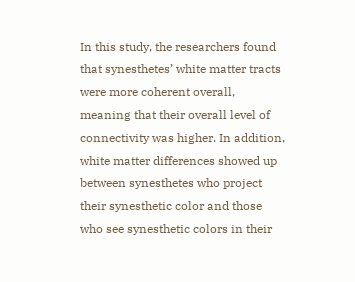In this study, the researchers found that synesthetes’ white matter tracts were more coherent overall, meaning that their overall level of connectivity was higher. In addition, white matter differences showed up between synesthetes who project their synesthetic color and those who see synesthetic colors in their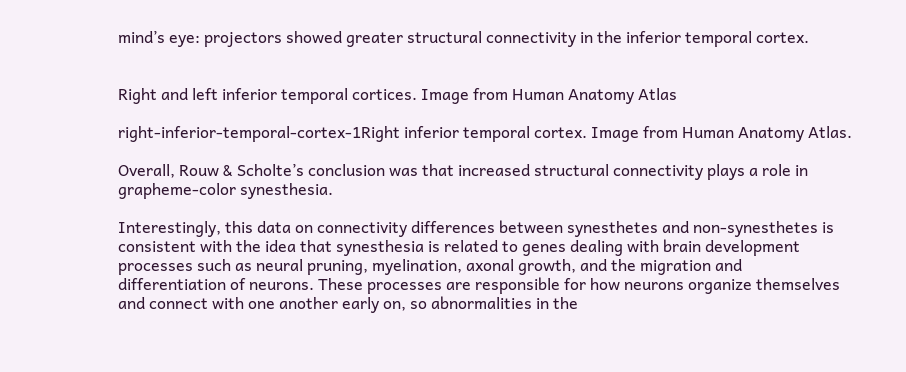mind’s eye: projectors showed greater structural connectivity in the inferior temporal cortex.


Right and left inferior temporal cortices. Image from Human Anatomy Atlas

right-inferior-temporal-cortex-1Right inferior temporal cortex. Image from Human Anatomy Atlas.

Overall, Rouw & Scholte’s conclusion was that increased structural connectivity plays a role in grapheme-color synesthesia.

Interestingly, this data on connectivity differences between synesthetes and non-synesthetes is consistent with the idea that synesthesia is related to genes dealing with brain development processes such as neural pruning, myelination, axonal growth, and the migration and differentiation of neurons. These processes are responsible for how neurons organize themselves and connect with one another early on, so abnormalities in the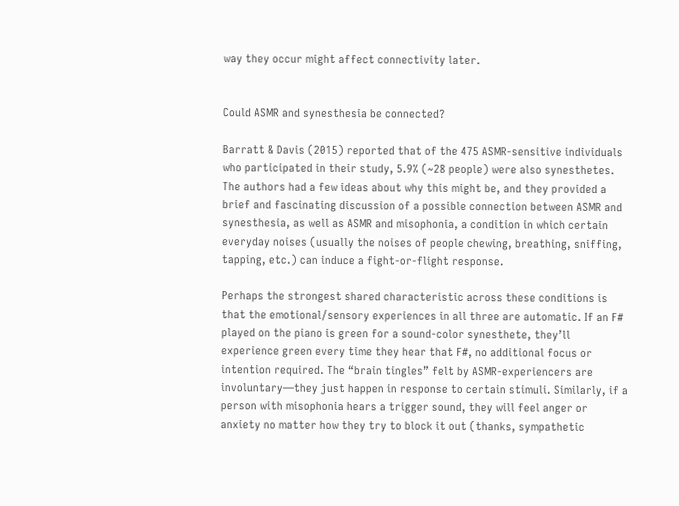way they occur might affect connectivity later.


Could ASMR and synesthesia be connected?

Barratt & Davis (2015) reported that of the 475 ASMR-sensitive individuals who participated in their study, 5.9% (~28 people) were also synesthetes. The authors had a few ideas about why this might be, and they provided a brief and fascinating discussion of a possible connection between ASMR and synesthesia, as well as ASMR and misophonia, a condition in which certain everyday noises (usually the noises of people chewing, breathing, sniffing, tapping, etc.) can induce a fight-or-flight response.

Perhaps the strongest shared characteristic across these conditions is that the emotional/sensory experiences in all three are automatic. If an F# played on the piano is green for a sound-color synesthete, they’ll experience green every time they hear that F#, no additional focus or intention required. The “brain tingles” felt by ASMR-experiencers are involuntary—they just happen in response to certain stimuli. Similarly, if a person with misophonia hears a trigger sound, they will feel anger or anxiety no matter how they try to block it out (thanks, sympathetic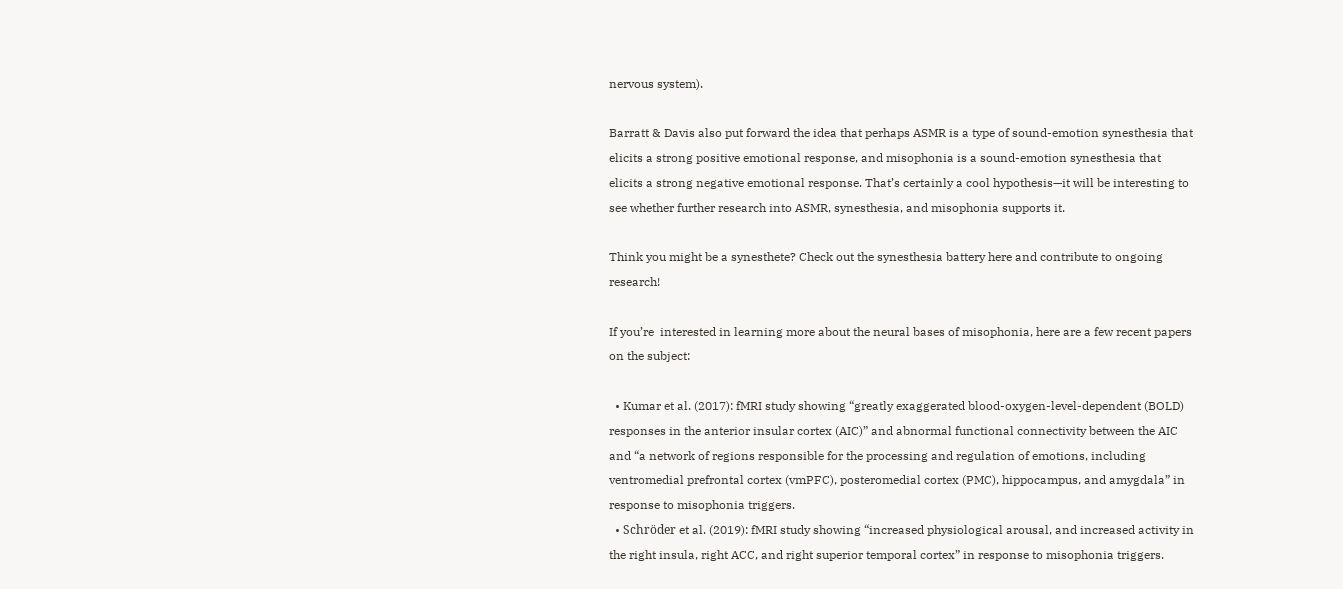nervous system).

Barratt & Davis also put forward the idea that perhaps ASMR is a type of sound-emotion synesthesia that elicits a strong positive emotional response, and misophonia is a sound-emotion synesthesia that elicits a strong negative emotional response. That’s certainly a cool hypothesis—it will be interesting to see whether further research into ASMR, synesthesia, and misophonia supports it.

Think you might be a synesthete? Check out the synesthesia battery here and contribute to ongoing research!

If you’re  interested in learning more about the neural bases of misophonia, here are a few recent papers on the subject:

  • Kumar et al. (2017): fMRI study showing “greatly exaggerated blood-oxygen-level-dependent (BOLD) responses in the anterior insular cortex (AIC)” and abnormal functional connectivity between the AIC and “a network of regions responsible for the processing and regulation of emotions, including ventromedial prefrontal cortex (vmPFC), posteromedial cortex (PMC), hippocampus, and amygdala” in response to misophonia triggers.
  • Schröder et al. (2019): fMRI study showing “increased physiological arousal, and increased activity in the right insula, right ACC, and right superior temporal cortex” in response to misophonia triggers.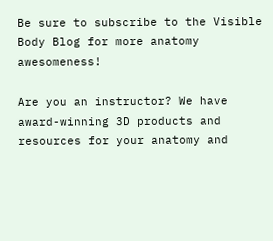Be sure to subscribe to the Visible Body Blog for more anatomy awesomeness!

Are you an instructor? We have award-winning 3D products and resources for your anatomy and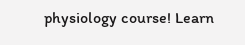physiology course! Learn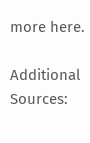more here.

Additional Sources: